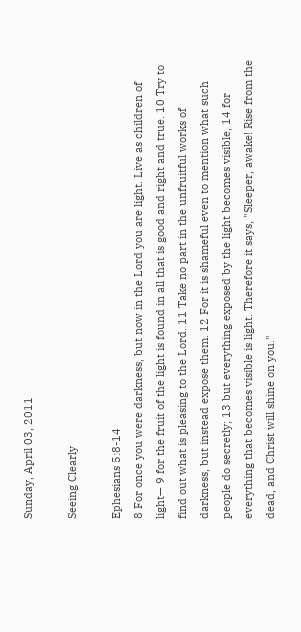Sunday, April 03, 2011

Seeing Clearly

Ephesians 5:8-14
8 For once you were darkness, but now in the Lord you are light. Live as children of light— 9 for the fruit of the light is found in all that is good and right and true. 10 Try to find out what is pleasing to the Lord. 11 Take no part in the unfruitful works of darkness, but instead expose them. 12 For it is shameful even to mention what such people do secretly; 13 but everything exposed by the light becomes visible, 14 for everything that becomes visible is light. Therefore it says, "Sleeper, awake! Rise from the dead, and Christ will shine on you."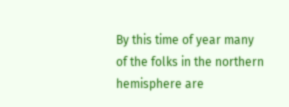By this time of year many of the folks in the northern hemisphere are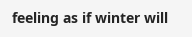feeling as if winter will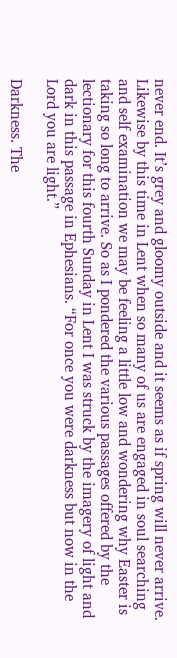never end. It’s grey and gloomy outside and it seems as if spring will never arrive. Likewise by this time in Lent when so many of us are engaged in soul searching and self examination we may be feeling a little low and wondering why Easter is taking so long to arrive. So as I pondered the various passages offered by the lectionary for this fourth Sunday in Lent I was struck by the imagery of light and dark in this passage in Ephesians. “For once you were darkness but now in the Lord you are light.”

Darkness. The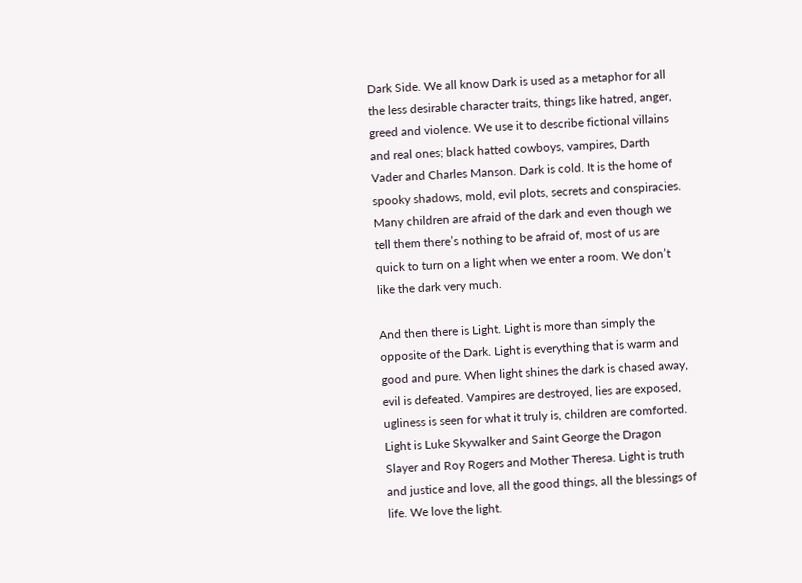Dark Side. We all know Dark is used as a metaphor for all the less desirable character traits, things like hatred, anger, greed and violence. We use it to describe fictional villains and real ones; black hatted cowboys, vampires, Darth Vader and Charles Manson. Dark is cold. It is the home of spooky shadows, mold, evil plots, secrets and conspiracies. Many children are afraid of the dark and even though we tell them there’s nothing to be afraid of, most of us are quick to turn on a light when we enter a room. We don’t like the dark very much.

And then there is Light. Light is more than simply the opposite of the Dark. Light is everything that is warm and good and pure. When light shines the dark is chased away, evil is defeated. Vampires are destroyed, lies are exposed, ugliness is seen for what it truly is, children are comforted. Light is Luke Skywalker and Saint George the Dragon Slayer and Roy Rogers and Mother Theresa. Light is truth and justice and love, all the good things, all the blessings of life. We love the light.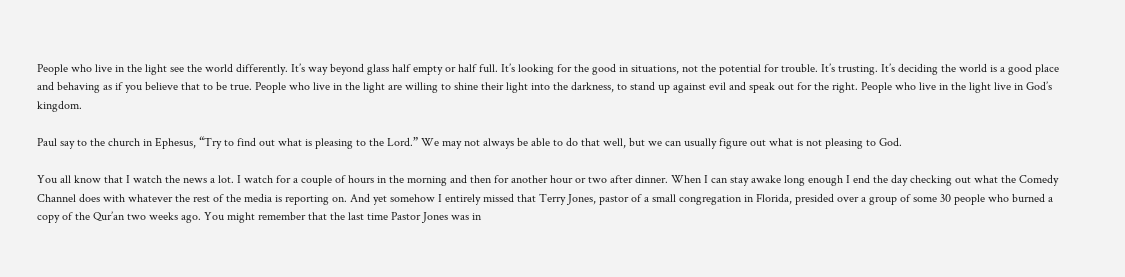People who live in the light see the world differently. It’s way beyond glass half empty or half full. It’s looking for the good in situations, not the potential for trouble. It’s trusting. It’s deciding the world is a good place and behaving as if you believe that to be true. People who live in the light are willing to shine their light into the darkness, to stand up against evil and speak out for the right. People who live in the light live in God’s kingdom.

Paul say to the church in Ephesus, “Try to find out what is pleasing to the Lord.” We may not always be able to do that well, but we can usually figure out what is not pleasing to God.

You all know that I watch the news a lot. I watch for a couple of hours in the morning and then for another hour or two after dinner. When I can stay awake long enough I end the day checking out what the Comedy Channel does with whatever the rest of the media is reporting on. And yet somehow I entirely missed that Terry Jones, pastor of a small congregation in Florida, presided over a group of some 30 people who burned a copy of the Qur’an two weeks ago. You might remember that the last time Pastor Jones was in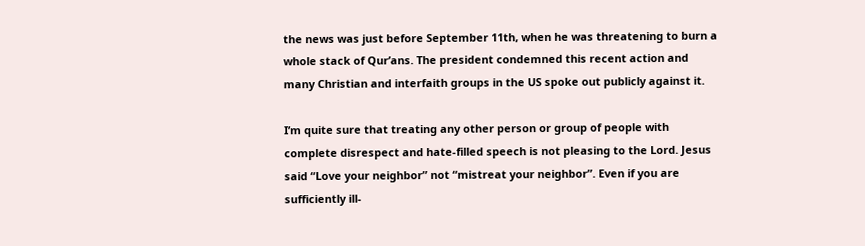the news was just before September 11th, when he was threatening to burn a whole stack of Qur’ans. The president condemned this recent action and many Christian and interfaith groups in the US spoke out publicly against it.

I’m quite sure that treating any other person or group of people with complete disrespect and hate-filled speech is not pleasing to the Lord. Jesus said “Love your neighbor” not “mistreat your neighbor”. Even if you are sufficiently ill-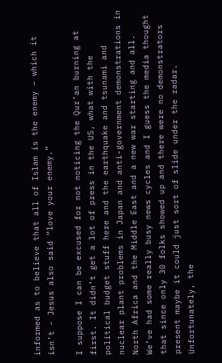informed as to believe that all of Islam is the enemy – which it isn’t - Jesus also said “love your enemy.”

I suppose I can be excused for not noticing the Qur’an burning at first. It didn’t get a lot of press in the US, what with the political budget stuff here and the earthquake and tsunami and nuclear plant problems in Japan and anti-government demonstrations in North Africa and the Middle East and a new war starting and all. We’ve had some really busy news cycles and I guess the media thought that since only 30 folks showed up and there were no demonstrators present maybe it could just sort of slide under the radar. Unfortunately, the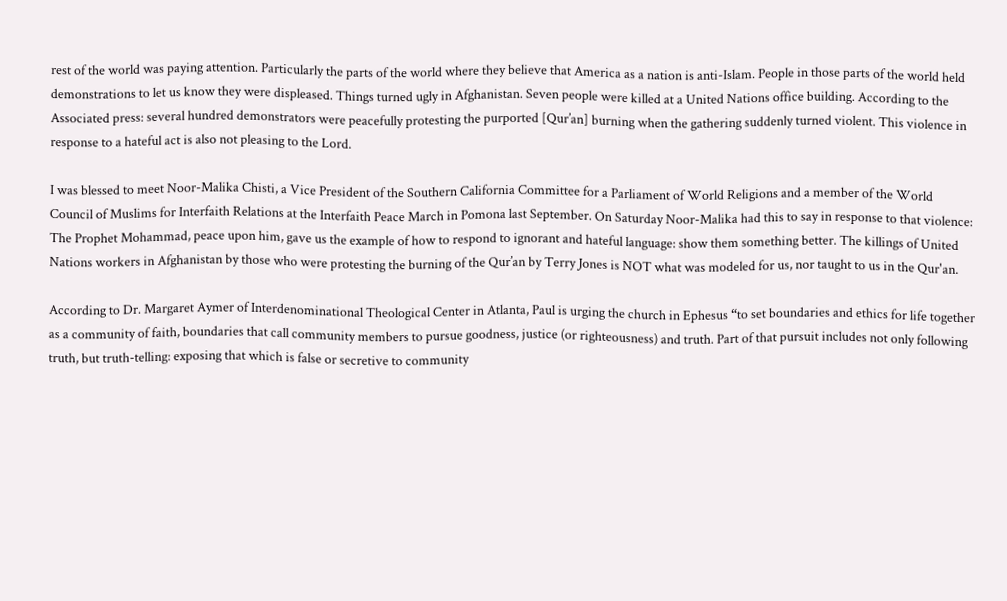rest of the world was paying attention. Particularly the parts of the world where they believe that America as a nation is anti-Islam. People in those parts of the world held demonstrations to let us know they were displeased. Things turned ugly in Afghanistan. Seven people were killed at a United Nations office building. According to the Associated press: several hundred demonstrators were peacefully protesting the purported [Qur’an] burning when the gathering suddenly turned violent. This violence in response to a hateful act is also not pleasing to the Lord.

I was blessed to meet Noor-Malika Chisti, a Vice President of the Southern California Committee for a Parliament of World Religions and a member of the World Council of Muslims for Interfaith Relations at the Interfaith Peace March in Pomona last September. On Saturday Noor-Malika had this to say in response to that violence: The Prophet Mohammad, peace upon him, gave us the example of how to respond to ignorant and hateful language: show them something better. The killings of United Nations workers in Afghanistan by those who were protesting the burning of the Qur’an by Terry Jones is NOT what was modeled for us, nor taught to us in the Qur'an.

According to Dr. Margaret Aymer of Interdenominational Theological Center in Atlanta, Paul is urging the church in Ephesus “to set boundaries and ethics for life together as a community of faith, boundaries that call community members to pursue goodness, justice (or righteousness) and truth. Part of that pursuit includes not only following truth, but truth-telling: exposing that which is false or secretive to community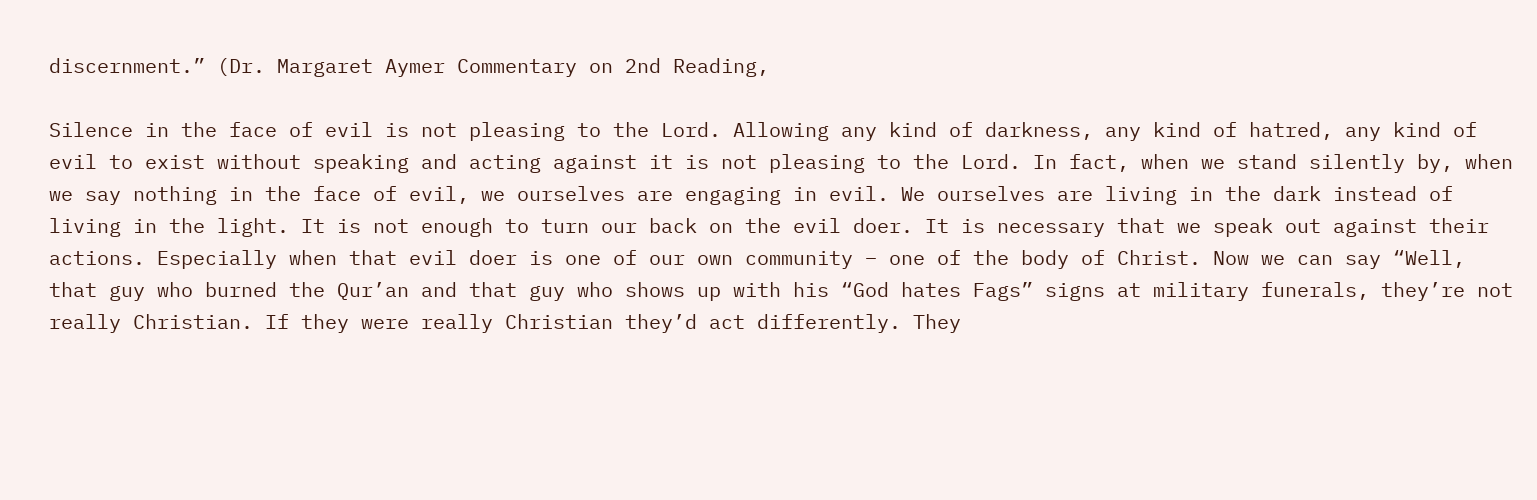discernment.” (Dr. Margaret Aymer Commentary on 2nd Reading,

Silence in the face of evil is not pleasing to the Lord. Allowing any kind of darkness, any kind of hatred, any kind of evil to exist without speaking and acting against it is not pleasing to the Lord. In fact, when we stand silently by, when we say nothing in the face of evil, we ourselves are engaging in evil. We ourselves are living in the dark instead of living in the light. It is not enough to turn our back on the evil doer. It is necessary that we speak out against their actions. Especially when that evil doer is one of our own community – one of the body of Christ. Now we can say “Well, that guy who burned the Qur’an and that guy who shows up with his “God hates Fags” signs at military funerals, they’re not really Christian. If they were really Christian they’d act differently. They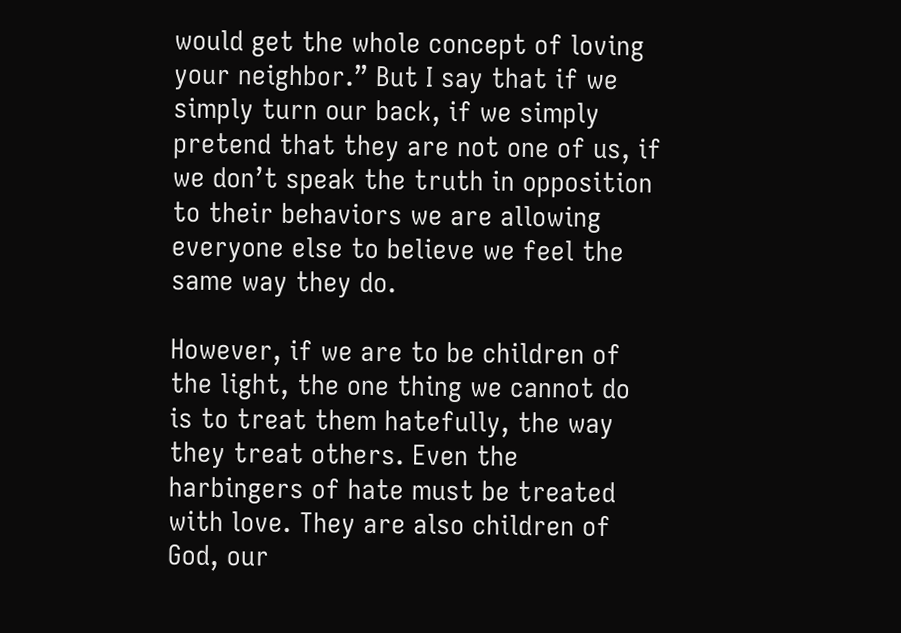would get the whole concept of loving your neighbor.” But I say that if we simply turn our back, if we simply pretend that they are not one of us, if we don’t speak the truth in opposition to their behaviors we are allowing everyone else to believe we feel the same way they do.

However, if we are to be children of the light, the one thing we cannot do is to treat them hatefully, the way they treat others. Even the harbingers of hate must be treated with love. They are also children of God, our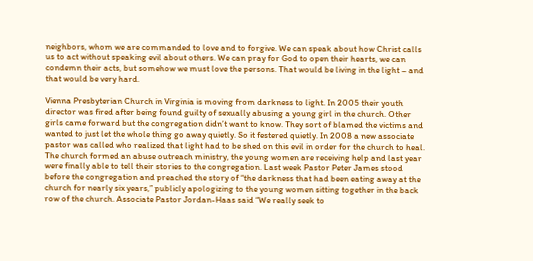neighbors, whom we are commanded to love and to forgive. We can speak about how Christ calls us to act without speaking evil about others. We can pray for God to open their hearts, we can condemn their acts, but somehow we must love the persons. That would be living in the light – and that would be very hard.

Vienna Presbyterian Church in Virginia is moving from darkness to light. In 2005 their youth director was fired after being found guilty of sexually abusing a young girl in the church. Other girls came forward but the congregation didn’t want to know. They sort of blamed the victims and wanted to just let the whole thing go away quietly. So it festered quietly. In 2008 a new associate pastor was called who realized that light had to be shed on this evil in order for the church to heal. The church formed an abuse outreach ministry, the young women are receiving help and last year were finally able to tell their stories to the congregation. Last week Pastor Peter James stood before the congregation and preached the story of “the darkness that had been eating away at the church for nearly six years,” publicly apologizing to the young women sitting together in the back row of the church. Associate Pastor Jordan-Haas said “We really seek to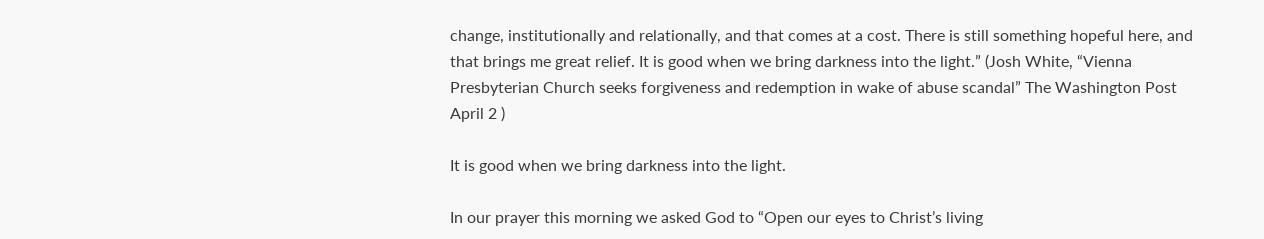change, institutionally and relationally, and that comes at a cost. There is still something hopeful here, and that brings me great relief. It is good when we bring darkness into the light.” (Josh White, “Vienna Presbyterian Church seeks forgiveness and redemption in wake of abuse scandal” The Washington Post April 2 )

It is good when we bring darkness into the light.

In our prayer this morning we asked God to “Open our eyes to Christ’s living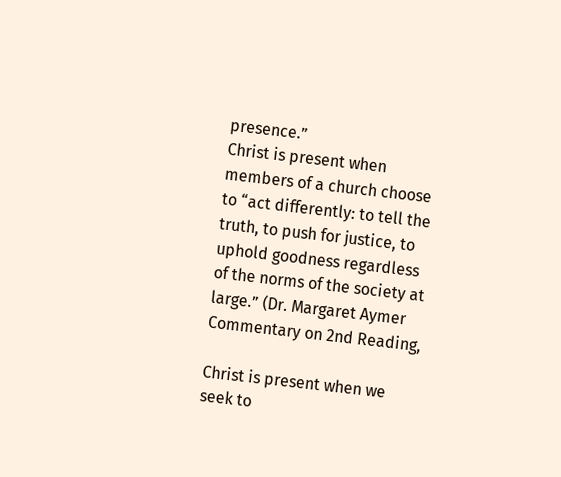presence.”
Christ is present when members of a church choose to “act differently: to tell the truth, to push for justice, to uphold goodness regardless of the norms of the society at large.” (Dr. Margaret Aymer Commentary on 2nd Reading,

Christ is present when we seek to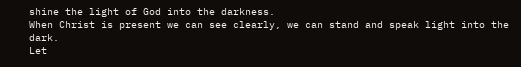shine the light of God into the darkness.
When Christ is present we can see clearly, we can stand and speak light into the dark.
Let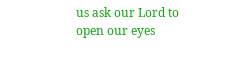us ask our Lord to open our eyes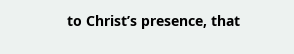to Christ’s presence, that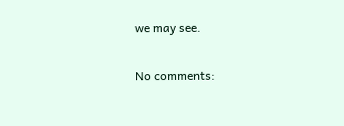we may see.

No comments: